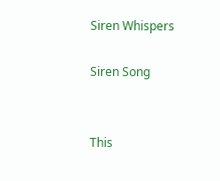Siren Whispers

Siren Song


This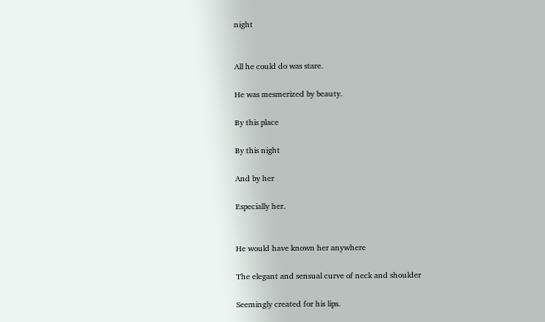night


All he could do was stare.

He was mesmerized by beauty.

By this place

By this night

And by her

Especially her.


He would have known her anywhere

The elegant and sensual curve of neck and shoulder

Seemingly created for his lips.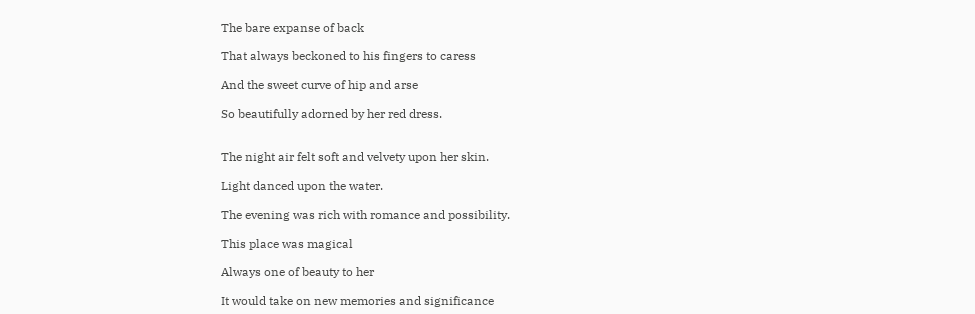The bare expanse of back

That always beckoned to his fingers to caress

And the sweet curve of hip and arse

So beautifully adorned by her red dress.


The night air felt soft and velvety upon her skin.

Light danced upon the water.

The evening was rich with romance and possibility.

This place was magical

Always one of beauty to her

It would take on new memories and significance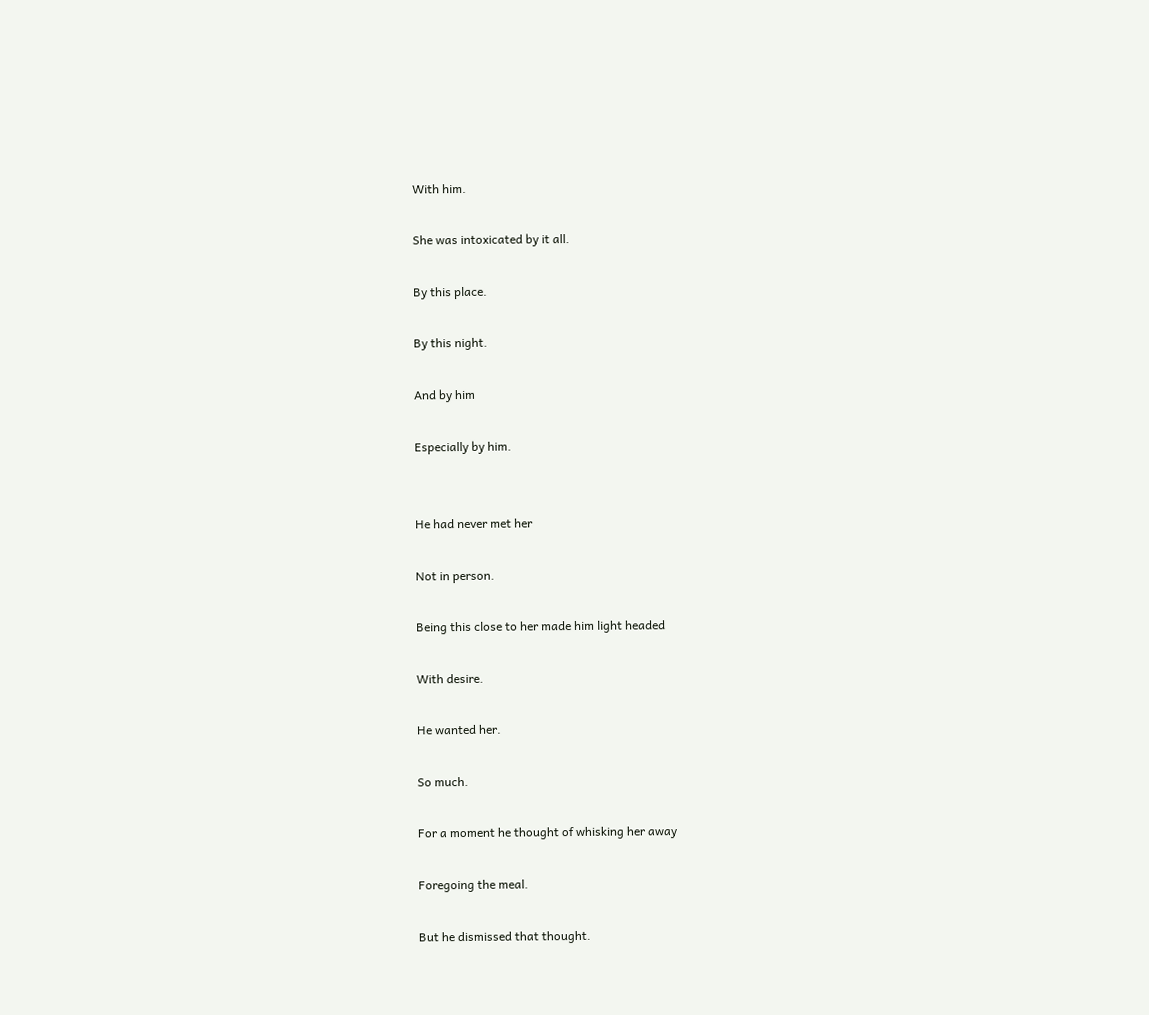With him.

She was intoxicated by it all.

By this place.

By this night.

And by him

Especially by him.


He had never met her

Not in person.

Being this close to her made him light headed

With desire.

He wanted her.

So much.

For a moment he thought of whisking her away

Foregoing the meal.

But he dismissed that thought.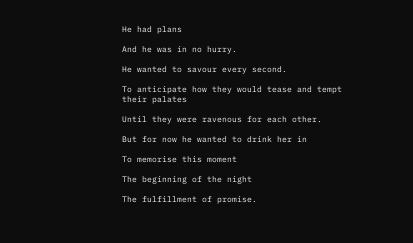He had plans

And he was in no hurry.

He wanted to savour every second.

To anticipate how they would tease and tempt their palates

Until they were ravenous for each other.

But for now he wanted to drink her in

To memorise this moment

The beginning of the night

The fulfillment of promise.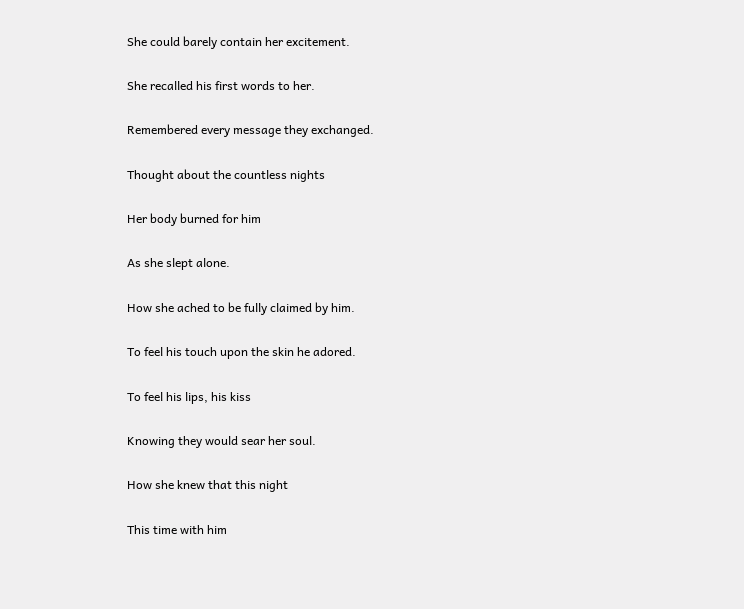She could barely contain her excitement.

She recalled his first words to her.

Remembered every message they exchanged.

Thought about the countless nights

Her body burned for him

As she slept alone.

How she ached to be fully claimed by him.

To feel his touch upon the skin he adored.

To feel his lips, his kiss

Knowing they would sear her soul.

How she knew that this night

This time with him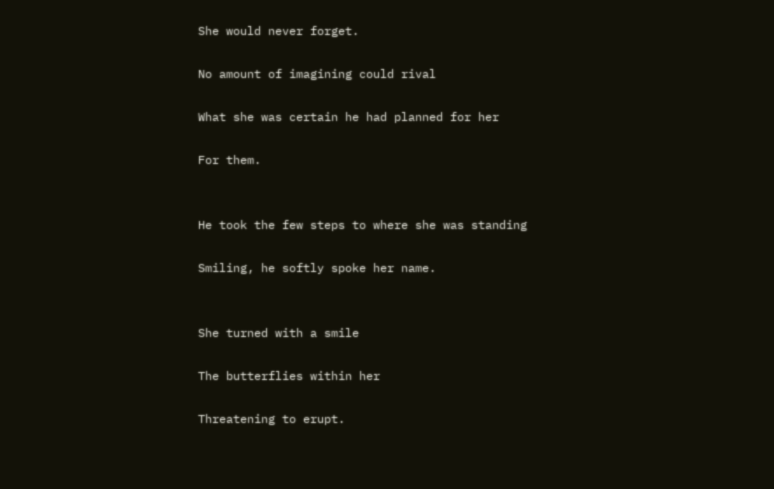She would never forget.

No amount of imagining could rival

What she was certain he had planned for her

For them.


He took the few steps to where she was standing

Smiling, he softly spoke her name.


She turned with a smile

The butterflies within her

Threatening to erupt.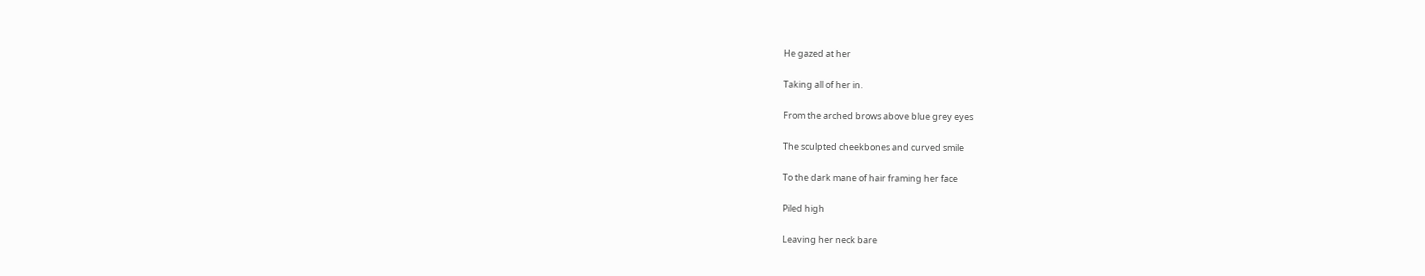He gazed at her

Taking all of her in.

From the arched brows above blue grey eyes

The sculpted cheekbones and curved smile

To the dark mane of hair framing her face

Piled high

Leaving her neck bare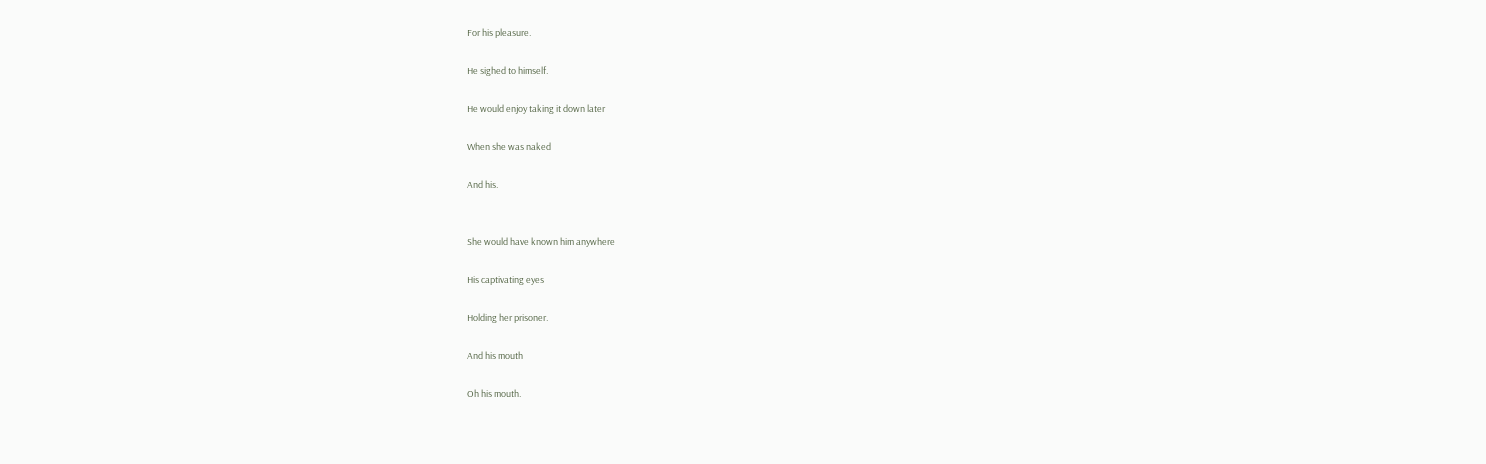For his pleasure.

He sighed to himself.

He would enjoy taking it down later

When she was naked

And his.


She would have known him anywhere

His captivating eyes

Holding her prisoner.

And his mouth

Oh his mouth.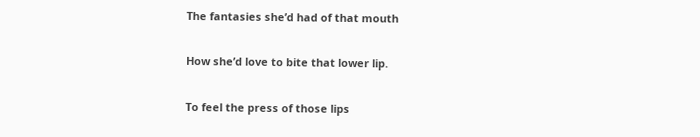The fantasies she’d had of that mouth

How she’d love to bite that lower lip.

To feel the press of those lips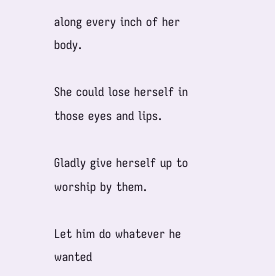along every inch of her body.

She could lose herself in those eyes and lips.

Gladly give herself up to worship by them.

Let him do whatever he wanted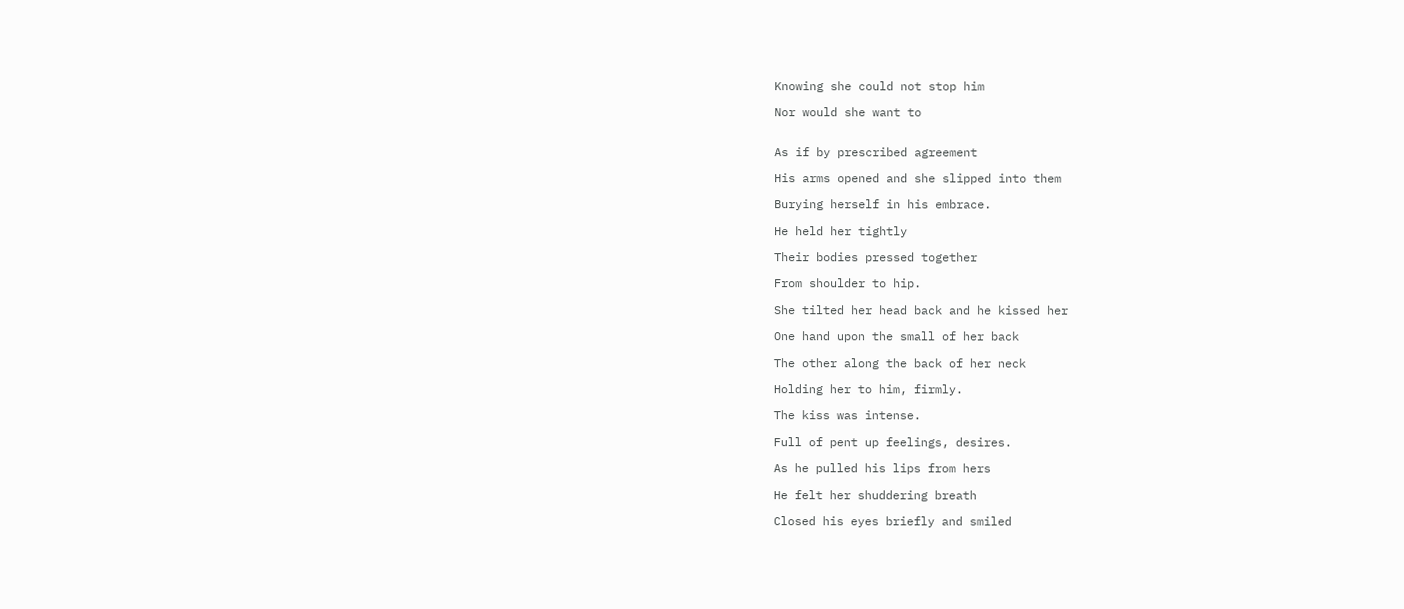Knowing she could not stop him

Nor would she want to


As if by prescribed agreement

His arms opened and she slipped into them

Burying herself in his embrace.

He held her tightly

Their bodies pressed together

From shoulder to hip.

She tilted her head back and he kissed her

One hand upon the small of her back

The other along the back of her neck

Holding her to him, firmly.

The kiss was intense.

Full of pent up feelings, desires.

As he pulled his lips from hers

He felt her shuddering breath

Closed his eyes briefly and smiled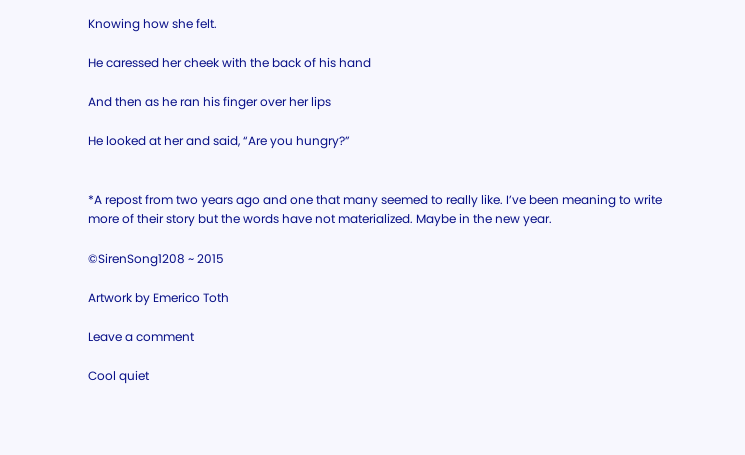Knowing how she felt.

He caressed her cheek with the back of his hand

And then as he ran his finger over her lips

He looked at her and said, “Are you hungry?”


*A repost from two years ago and one that many seemed to really like. I’ve been meaning to write more of their story but the words have not materialized. Maybe in the new year.

©SirenSong1208 ~ 2015

Artwork by Emerico Toth

Leave a comment

Cool quiet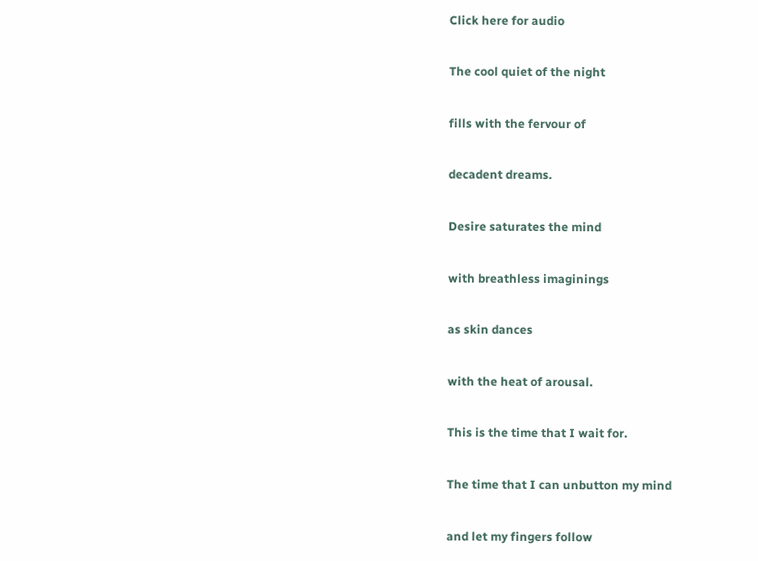Click here for audio

The cool quiet of the night

fills with the fervour of

decadent dreams.

Desire saturates the mind

with breathless imaginings

as skin dances

with the heat of arousal.

This is the time that I wait for.

The time that I can unbutton my mind

and let my fingers follow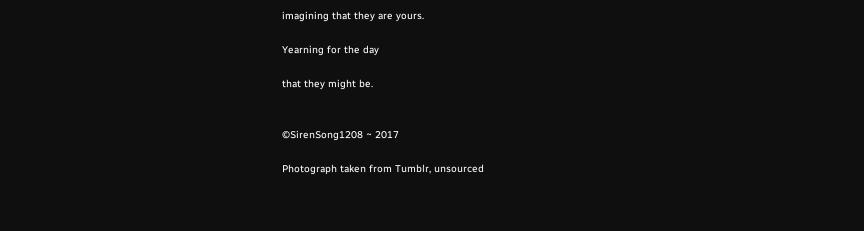imagining that they are yours.

Yearning for the day

that they might be.


©SirenSong1208 ~ 2017

Photograph taken from Tumblr, unsourced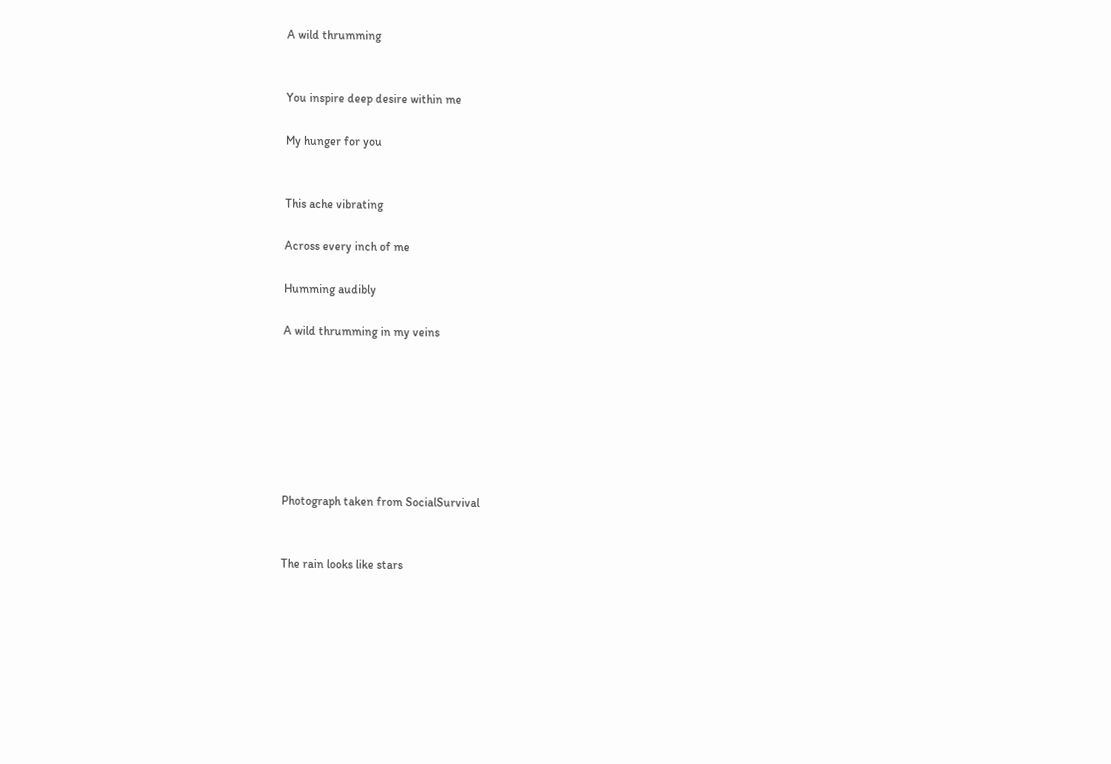A wild thrumming


You inspire deep desire within me

My hunger for you


This ache vibrating

Across every inch of me

Humming audibly

A wild thrumming in my veins







Photograph taken from SocialSurvival


The rain looks like stars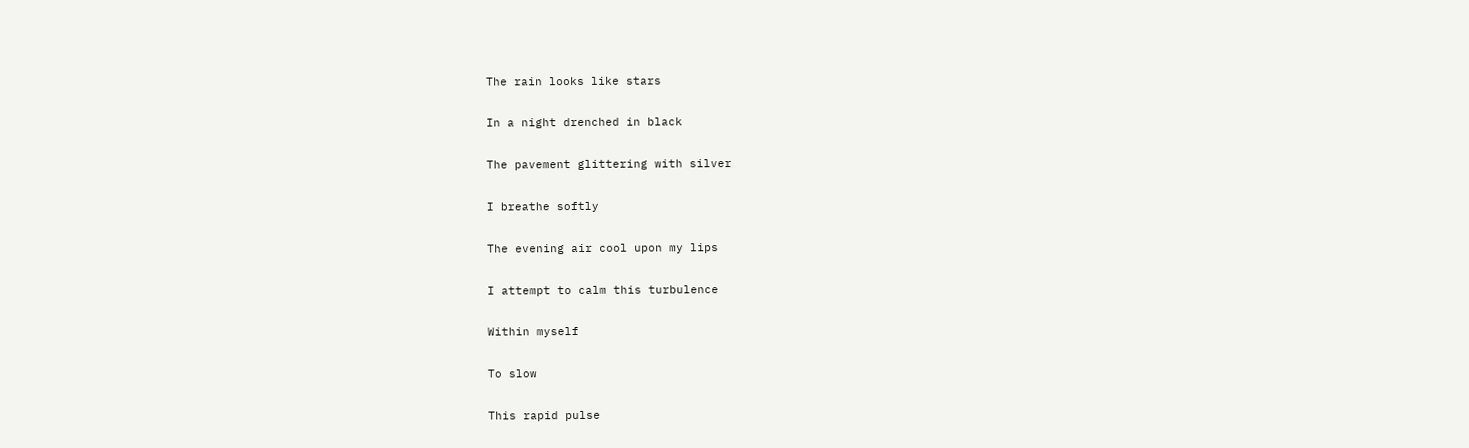The rain looks like stars

In a night drenched in black

The pavement glittering with silver

I breathe softly

The evening air cool upon my lips

I attempt to calm this turbulence

Within myself

To slow

This rapid pulse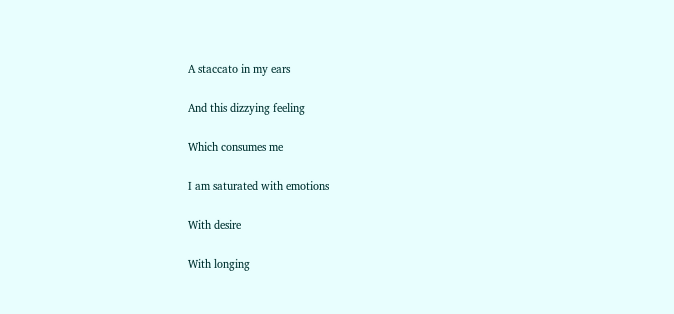A staccato in my ears

And this dizzying feeling

Which consumes me

I am saturated with emotions

With desire

With longing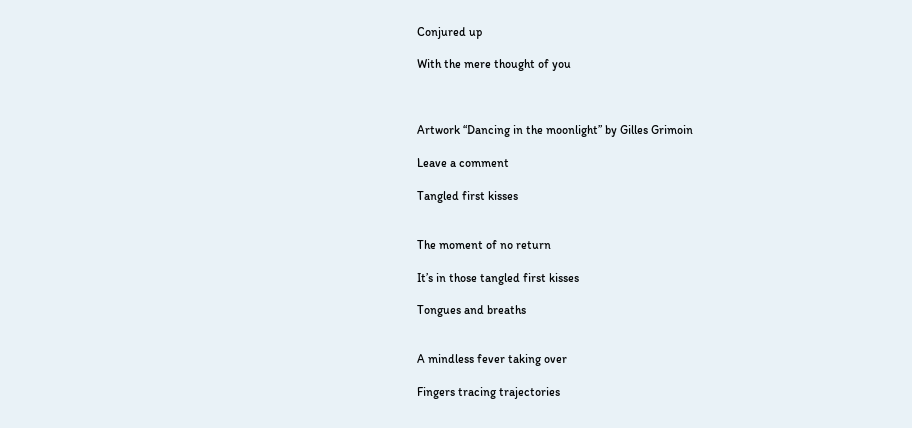Conjured up

With the mere thought of you



Artwork “Dancing in the moonlight” by Gilles Grimoin

Leave a comment

Tangled first kisses


The moment of no return

It’s in those tangled first kisses

Tongues and breaths


A mindless fever taking over

Fingers tracing trajectories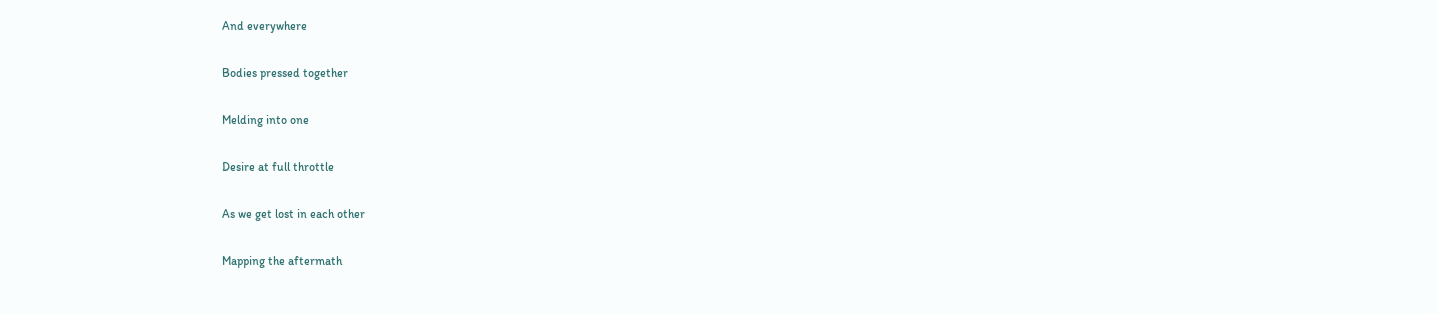And everywhere

Bodies pressed together

Melding into one

Desire at full throttle

As we get lost in each other

Mapping the aftermath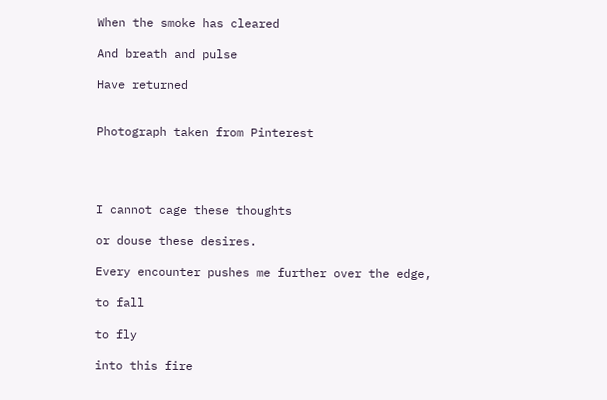When the smoke has cleared

And breath and pulse

Have returned


Photograph taken from Pinterest




I cannot cage these thoughts

or douse these desires.

Every encounter pushes me further over the edge,

to fall

to fly

into this fire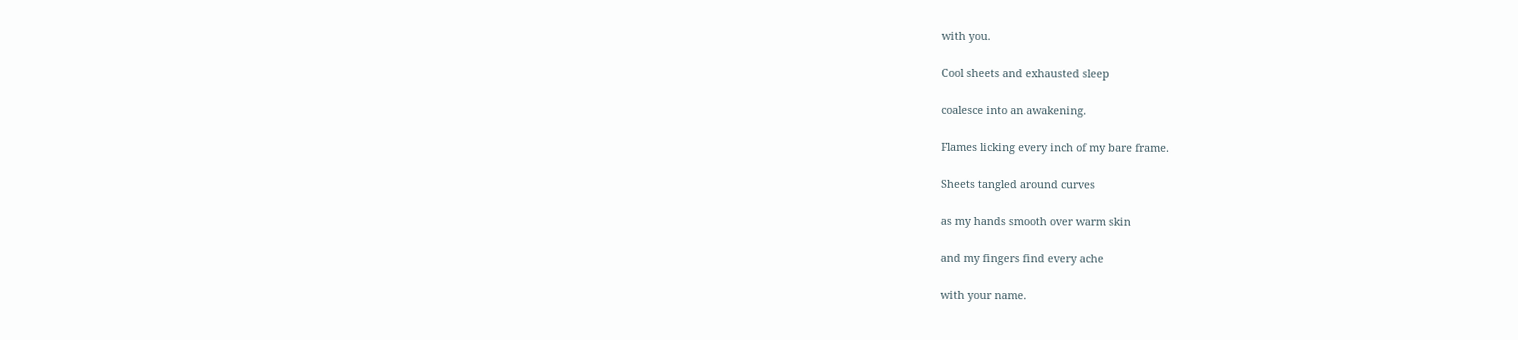with you.

Cool sheets and exhausted sleep

coalesce into an awakening.

Flames licking every inch of my bare frame.

Sheets tangled around curves

as my hands smooth over warm skin

and my fingers find every ache

with your name.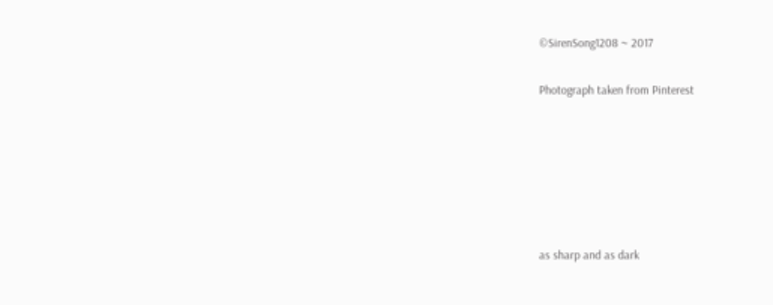©SirenSong1208 ~ 2017

Photograph taken from Pinterest






as sharp and as dark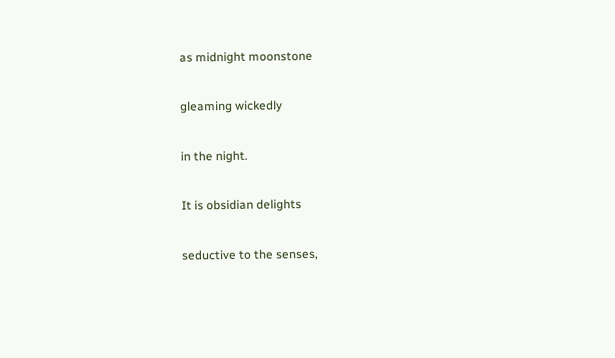as midnight moonstone

gleaming wickedly

in the night.

It is obsidian delights

seductive to the senses,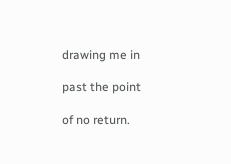drawing me in

past the point

of no return.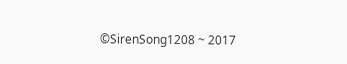©SirenSong1208 ~ 2017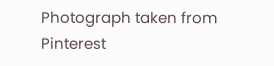Photograph taken from Pinterest